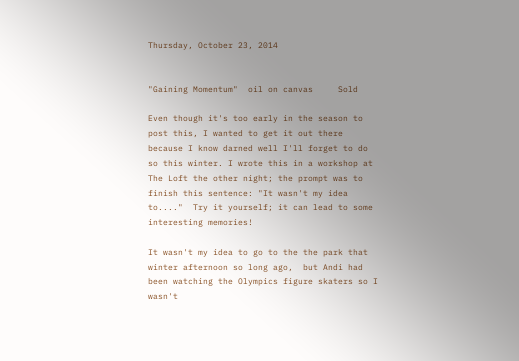Thursday, October 23, 2014


"Gaining Momentum"  oil on canvas     Sold

Even though it's too early in the season to post this, I wanted to get it out there because I know darned well I'll forget to do so this winter. I wrote this in a workshop at The Loft the other night; the prompt was to finish this sentence: "It wasn't my idea to...."  Try it yourself; it can lead to some interesting memories!

It wasn't my idea to go to the the park that winter afternoon so long ago,  but Andi had been watching the Olympics figure skaters so I wasn't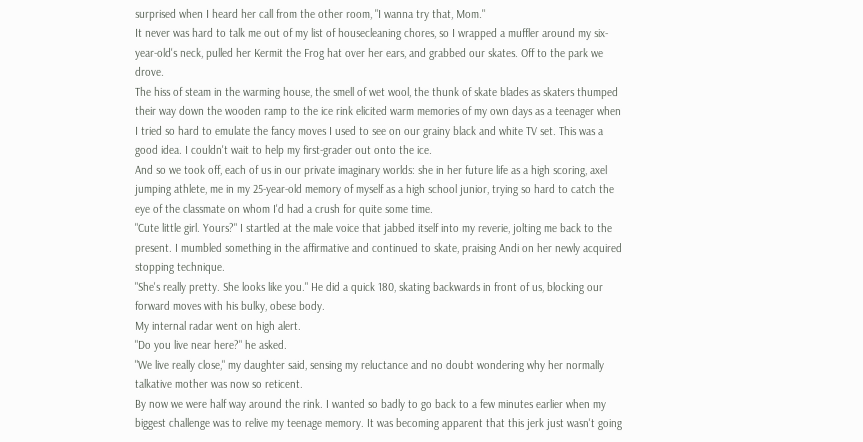surprised when I heard her call from the other room, "I wanna try that, Mom."
It never was hard to talk me out of my list of housecleaning chores, so I wrapped a muffler around my six-year-old's neck, pulled her Kermit the Frog hat over her ears, and grabbed our skates. Off to the park we drove.
The hiss of steam in the warming house, the smell of wet wool, the thunk of skate blades as skaters thumped their way down the wooden ramp to the ice rink elicited warm memories of my own days as a teenager when I tried so hard to emulate the fancy moves I used to see on our grainy black and white TV set. This was a good idea. I couldn't wait to help my first-grader out onto the ice.
And so we took off, each of us in our private imaginary worlds: she in her future life as a high scoring, axel jumping athlete, me in my 25-year-old memory of myself as a high school junior, trying so hard to catch the eye of the classmate on whom I'd had a crush for quite some time.
"Cute little girl. Yours?" I startled at the male voice that jabbed itself into my reverie, jolting me back to the present. I mumbled something in the affirmative and continued to skate, praising Andi on her newly acquired stopping technique.
"She's really pretty. She looks like you." He did a quick 180, skating backwards in front of us, blocking our forward moves with his bulky, obese body.
My internal radar went on high alert.
"Do you live near here?" he asked.
"We live really close," my daughter said, sensing my reluctance and no doubt wondering why her normally talkative mother was now so reticent.
By now we were half way around the rink. I wanted so badly to go back to a few minutes earlier when my biggest challenge was to relive my teenage memory. It was becoming apparent that this jerk just wasn't going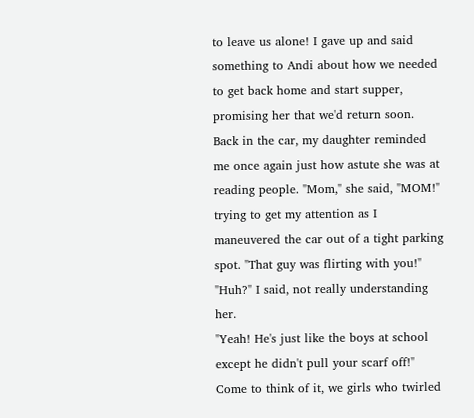to leave us alone! I gave up and said something to Andi about how we needed to get back home and start supper, promising her that we'd return soon.
Back in the car, my daughter reminded me once again just how astute she was at reading people. "Mom," she said, "MOM!" trying to get my attention as I maneuvered the car out of a tight parking spot. "That guy was flirting with you!"
"Huh?" I said, not really understanding her.
"Yeah! He's just like the boys at school except he didn't pull your scarf off!"
Come to think of it, we girls who twirled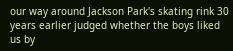our way around Jackson Park's skating rink 30 years earlier judged whether the boys liked us by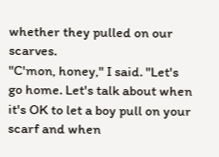whether they pulled on our scarves.
"C'mon, honey," I said. "Let's go home. Let's talk about when it's OK to let a boy pull on your scarf and when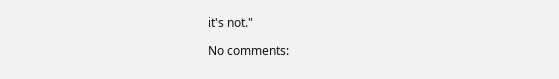it's not."

No comments: